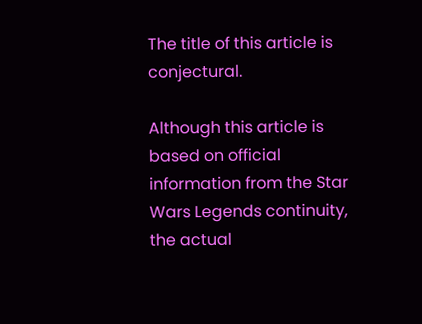The title of this article is conjectural.

Although this article is based on official information from the Star Wars Legends continuity, the actual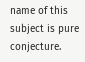name of this subject is pure conjecture.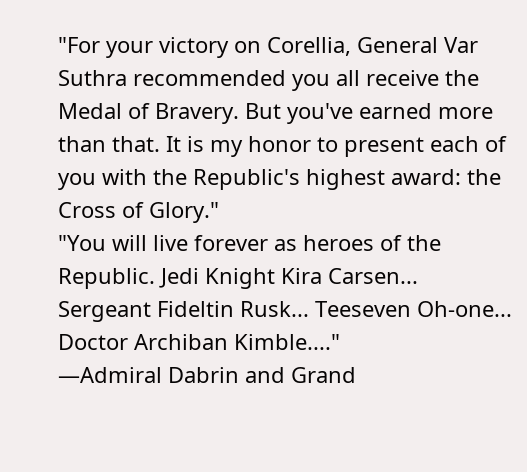"For your victory on Corellia, General Var Suthra recommended you all receive the Medal of Bravery. But you've earned more than that. It is my honor to present each of you with the Republic's highest award: the Cross of Glory."
"You will live forever as heroes of the Republic. Jedi Knight Kira Carsen... Sergeant Fideltin Rusk... Teeseven Oh-one... Doctor Archiban Kimble...."
―Admiral Dabrin and Grand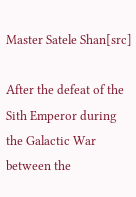Master Satele Shan[src]

After the defeat of the Sith Emperor during the Galactic War between the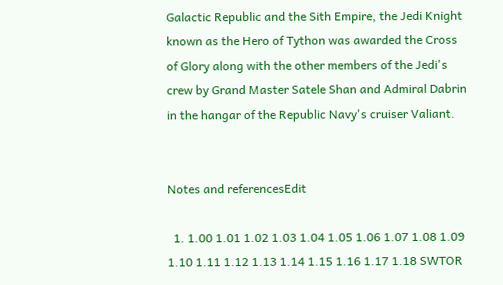Galactic Republic and the Sith Empire, the Jedi Knight known as the Hero of Tython was awarded the Cross of Glory along with the other members of the Jedi's crew by Grand Master Satele Shan and Admiral Dabrin in the hangar of the Republic Navy's cruiser Valiant.


Notes and referencesEdit

  1. 1.00 1.01 1.02 1.03 1.04 1.05 1.06 1.07 1.08 1.09 1.10 1.11 1.12 1.13 1.14 1.15 1.16 1.17 1.18 SWTOR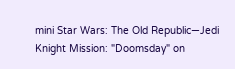mini Star Wars: The Old Republic—Jedi Knight Mission: "Doomsday" on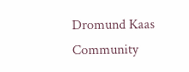Dromund Kaas
Community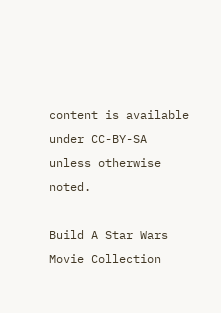content is available under CC-BY-SA unless otherwise noted.

Build A Star Wars Movie Collection